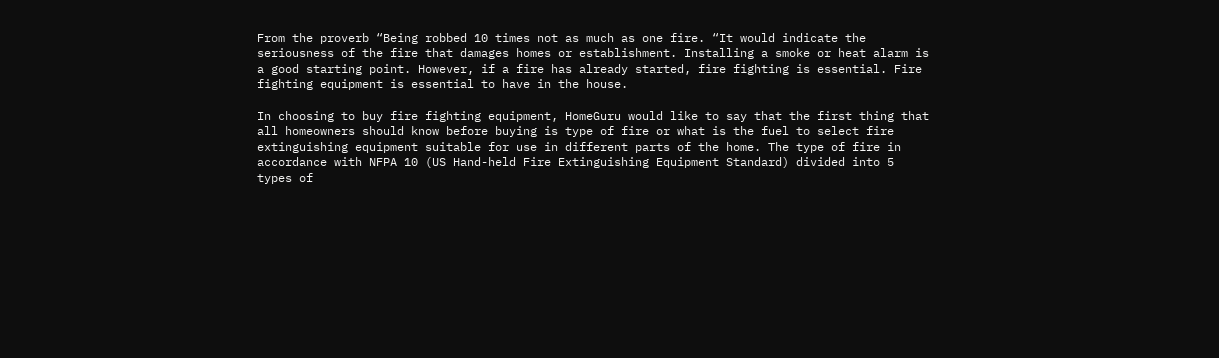From the proverb “Being robbed 10 times not as much as one fire. “It would indicate the seriousness of the fire that damages homes or establishment. Installing a smoke or heat alarm is a good starting point. However, if a fire has already started, fire fighting is essential. Fire fighting equipment is essential to have in the house.

In choosing to buy fire fighting equipment, HomeGuru would like to say that the first thing that all homeowners should know before buying is type of fire or what is the fuel to select fire extinguishing equipment suitable for use in different parts of the home. The type of fire in accordance with NFPA 10 (US Hand-held Fire Extinguishing Equipment Standard) divided into 5 types of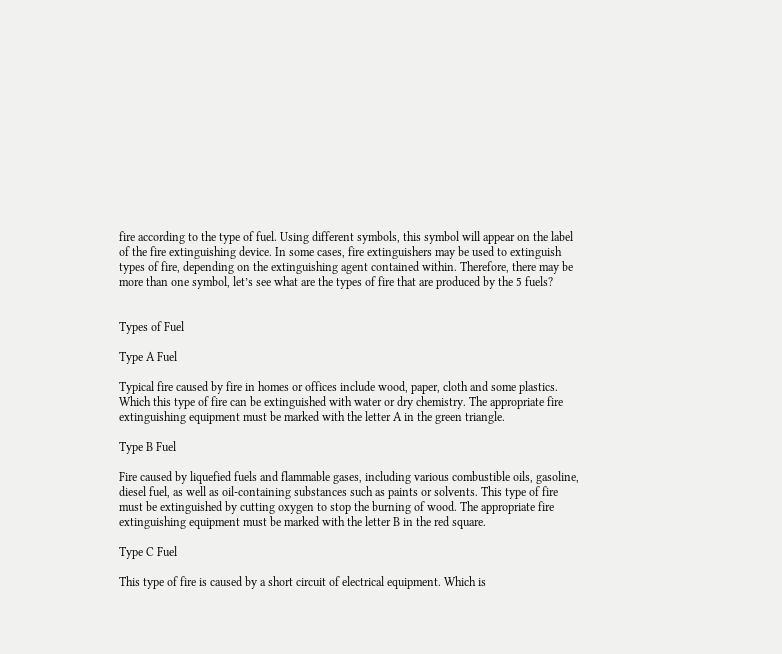fire according to the type of fuel. Using different symbols, this symbol will appear on the label of the fire extinguishing device. In some cases, fire extinguishers may be used to extinguish types of fire, depending on the extinguishing agent contained within. Therefore, there may be more than one symbol, let’s see what are the types of fire that are produced by the 5 fuels?


Types of Fuel

Type A Fuel

Typical fire caused by fire in homes or offices include wood, paper, cloth and some plastics. Which this type of fire can be extinguished with water or dry chemistry. The appropriate fire extinguishing equipment must be marked with the letter A in the green triangle.

Type B Fuel

Fire caused by liquefied fuels and flammable gases, including various combustible oils, gasoline, diesel fuel, as well as oil-containing substances such as paints or solvents. This type of fire must be extinguished by cutting oxygen to stop the burning of wood. The appropriate fire extinguishing equipment must be marked with the letter B in the red square.

Type C Fuel

This type of fire is caused by a short circuit of electrical equipment. Which is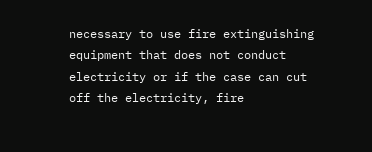necessary to use fire extinguishing equipment that does not conduct electricity or if the case can cut off the electricity, fire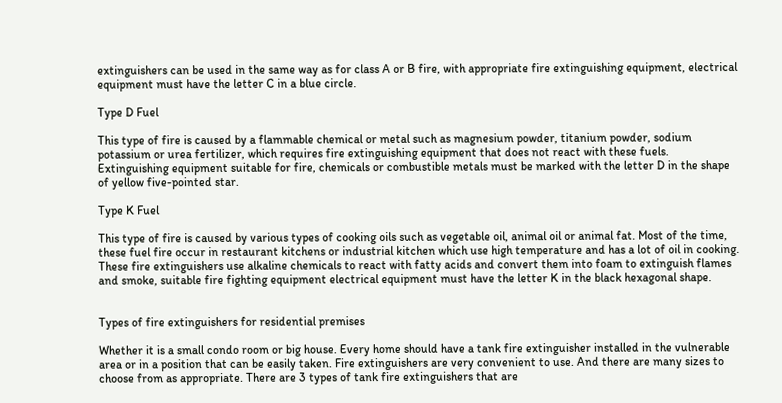extinguishers can be used in the same way as for class A or B fire, with appropriate fire extinguishing equipment, electrical equipment must have the letter C in a blue circle.

Type D Fuel

This type of fire is caused by a flammable chemical or metal such as magnesium powder, titanium powder, sodium potassium or urea fertilizer, which requires fire extinguishing equipment that does not react with these fuels. Extinguishing equipment suitable for fire, chemicals or combustible metals must be marked with the letter D in the shape of yellow five-pointed star.

Type K Fuel

This type of fire is caused by various types of cooking oils such as vegetable oil, animal oil or animal fat. Most of the time, these fuel fire occur in restaurant kitchens or industrial kitchen which use high temperature and has a lot of oil in cooking. These fire extinguishers use alkaline chemicals to react with fatty acids and convert them into foam to extinguish flames and smoke, suitable fire fighting equipment electrical equipment must have the letter K in the black hexagonal shape.


Types of fire extinguishers for residential premises

Whether it is a small condo room or big house. Every home should have a tank fire extinguisher installed in the vulnerable area or in a position that can be easily taken. Fire extinguishers are very convenient to use. And there are many sizes to choose from as appropriate. There are 3 types of tank fire extinguishers that are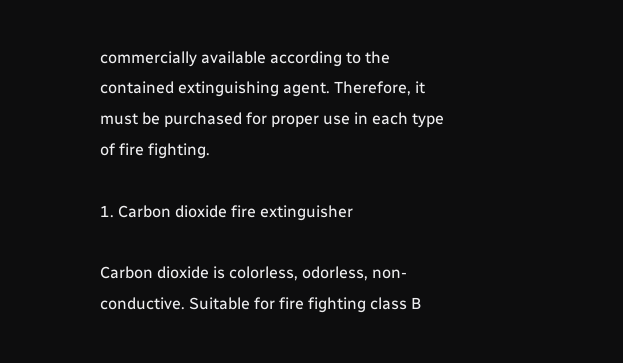commercially available according to the contained extinguishing agent. Therefore, it must be purchased for proper use in each type of fire fighting.

1. Carbon dioxide fire extinguisher

Carbon dioxide is colorless, odorless, non-conductive. Suitable for fire fighting class B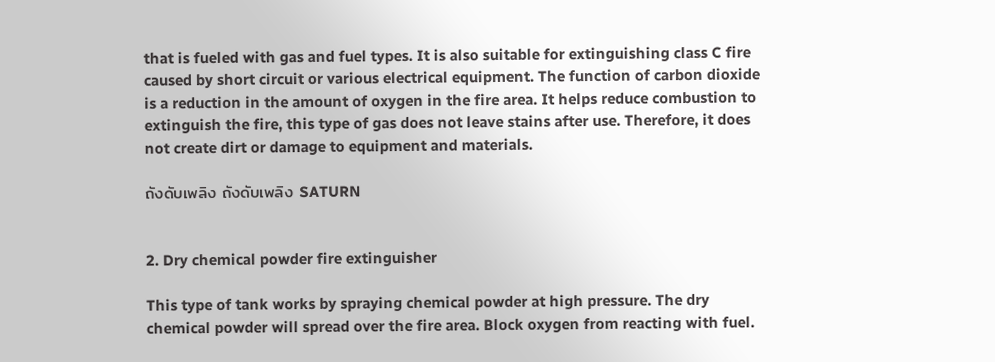that is fueled with gas and fuel types. It is also suitable for extinguishing class C fire caused by short circuit or various electrical equipment. The function of carbon dioxide is a reduction in the amount of oxygen in the fire area. It helps reduce combustion to extinguish the fire, this type of gas does not leave stains after use. Therefore, it does not create dirt or damage to equipment and materials.

ถังดับเพลิง ถังดับเพลิง SATURN


2. Dry chemical powder fire extinguisher

This type of tank works by spraying chemical powder at high pressure. The dry chemical powder will spread over the fire area. Block oxygen from reacting with fuel.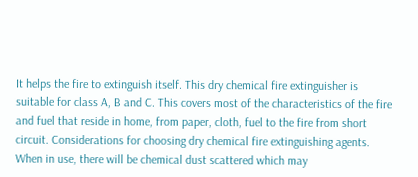It helps the fire to extinguish itself. This dry chemical fire extinguisher is suitable for class A, B and C. This covers most of the characteristics of the fire and fuel that reside in home, from paper, cloth, fuel to the fire from short circuit. Considerations for choosing dry chemical fire extinguishing agents. When in use, there will be chemical dust scattered which may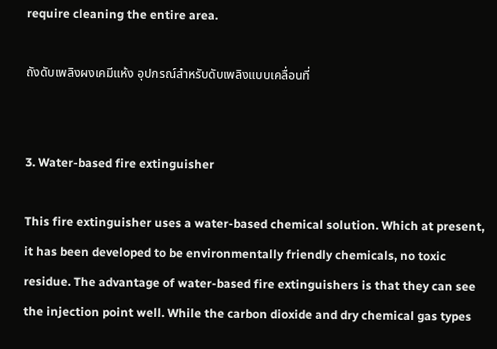require cleaning the entire area.

ถังดับเพลิงผงเคมีแห้ง อุปกรณ์สำหรับดับเพลิงแบบเคลื่อนที่


3. Water-based fire extinguisher

This fire extinguisher uses a water-based chemical solution. Which at present, it has been developed to be environmentally friendly chemicals, no toxic residue. The advantage of water-based fire extinguishers is that they can see the injection point well. While the carbon dioxide and dry chemical gas types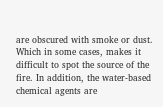are obscured with smoke or dust. Which in some cases, makes it difficult to spot the source of the fire. In addition, the water-based chemical agents are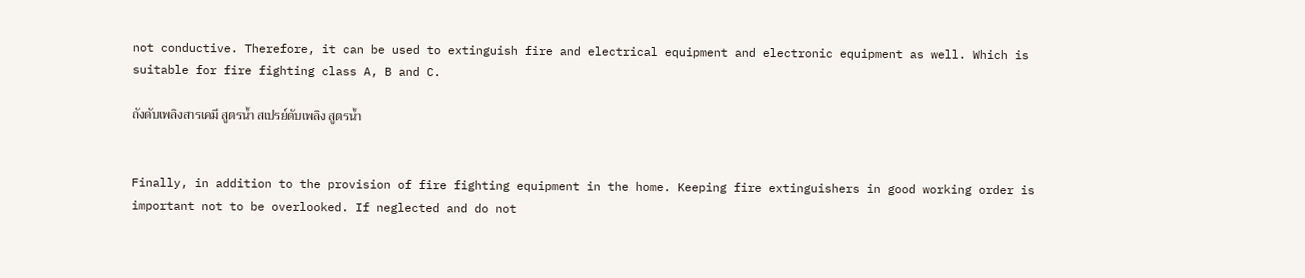not conductive. Therefore, it can be used to extinguish fire and electrical equipment and electronic equipment as well. Which is suitable for fire fighting class A, B and C.

ถังดับเพลิงสารเคมี สูตรน้ำ สเปรย์ดับเพลิง สูตรน้ำ


Finally, in addition to the provision of fire fighting equipment in the home. Keeping fire extinguishers in good working order is important not to be overlooked. If neglected and do not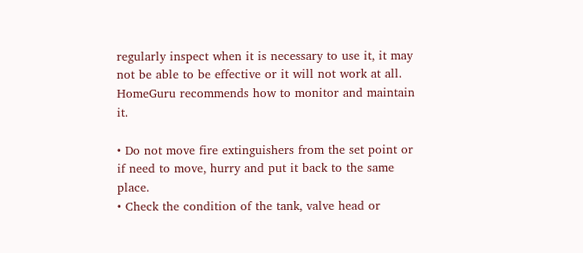regularly inspect when it is necessary to use it, it may not be able to be effective or it will not work at all. HomeGuru recommends how to monitor and maintain it.

• Do not move fire extinguishers from the set point or if need to move, hurry and put it back to the same place.
• Check the condition of the tank, valve head or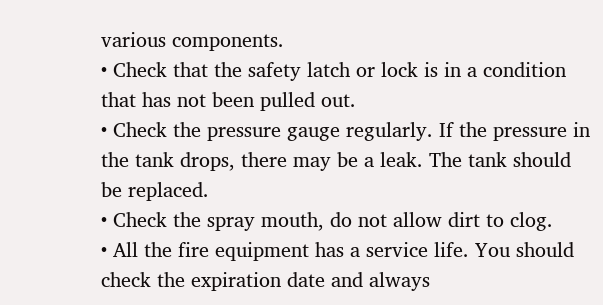various components.
• Check that the safety latch or lock is in a condition that has not been pulled out.
• Check the pressure gauge regularly. If the pressure in the tank drops, there may be a leak. The tank should be replaced.
• Check the spray mouth, do not allow dirt to clog.
• All the fire equipment has a service life. You should check the expiration date and always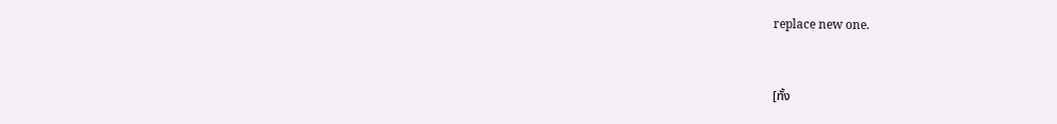replace new one.


[ทั้ง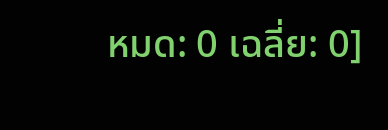หมด: 0 เฉลี่ย: 0]